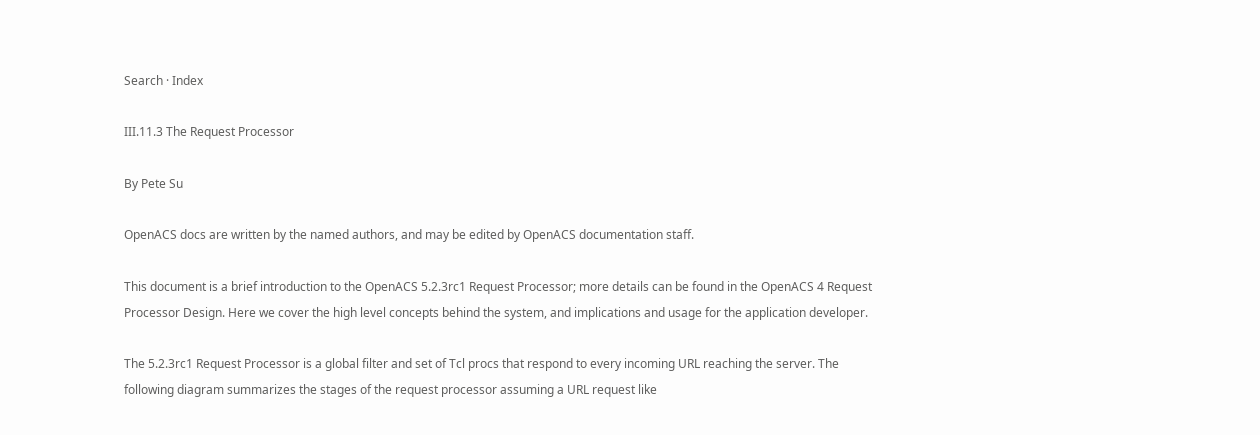Search · Index

III.11.3 The Request Processor

By Pete Su

OpenACS docs are written by the named authors, and may be edited by OpenACS documentation staff.

This document is a brief introduction to the OpenACS 5.2.3rc1 Request Processor; more details can be found in the OpenACS 4 Request Processor Design. Here we cover the high level concepts behind the system, and implications and usage for the application developer.

The 5.2.3rc1 Request Processor is a global filter and set of Tcl procs that respond to every incoming URL reaching the server. The following diagram summarizes the stages of the request processor assuming a URL request like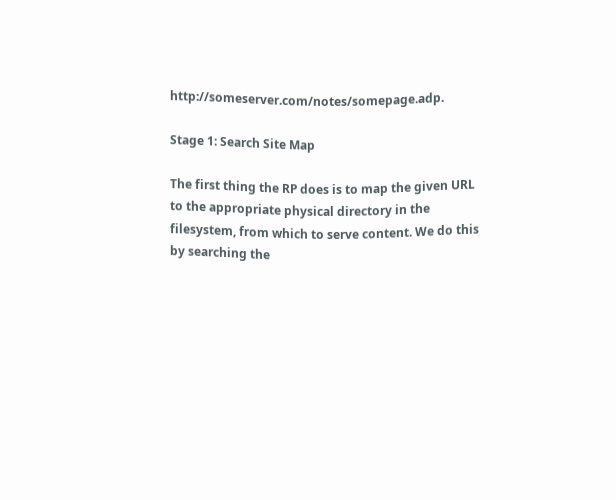http://someserver.com/notes/somepage.adp.

Stage 1: Search Site Map

The first thing the RP does is to map the given URL to the appropriate physical directory in the filesystem, from which to serve content. We do this by searching the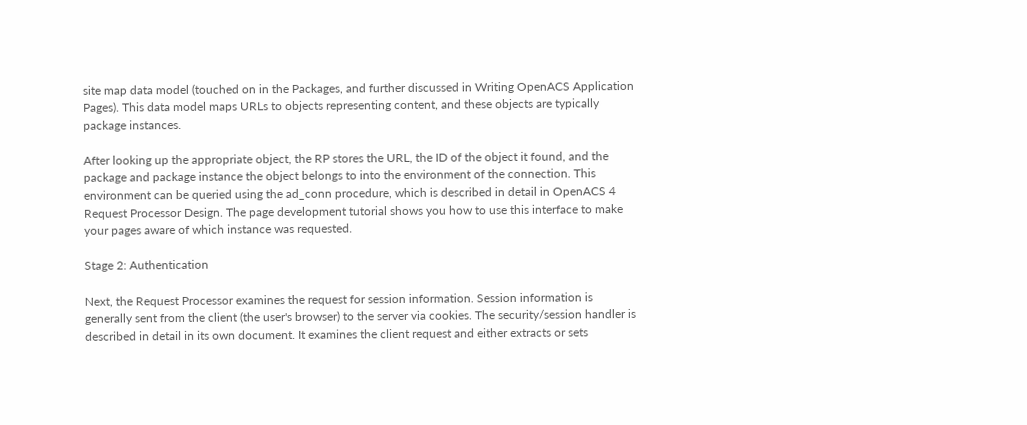site map data model (touched on in the Packages, and further discussed in Writing OpenACS Application Pages). This data model maps URLs to objects representing content, and these objects are typically package instances.

After looking up the appropriate object, the RP stores the URL, the ID of the object it found, and the package and package instance the object belongs to into the environment of the connection. This environment can be queried using the ad_conn procedure, which is described in detail in OpenACS 4 Request Processor Design. The page development tutorial shows you how to use this interface to make your pages aware of which instance was requested.

Stage 2: Authentication

Next, the Request Processor examines the request for session information. Session information is generally sent from the client (the user's browser) to the server via cookies. The security/session handler is described in detail in its own document. It examines the client request and either extracts or sets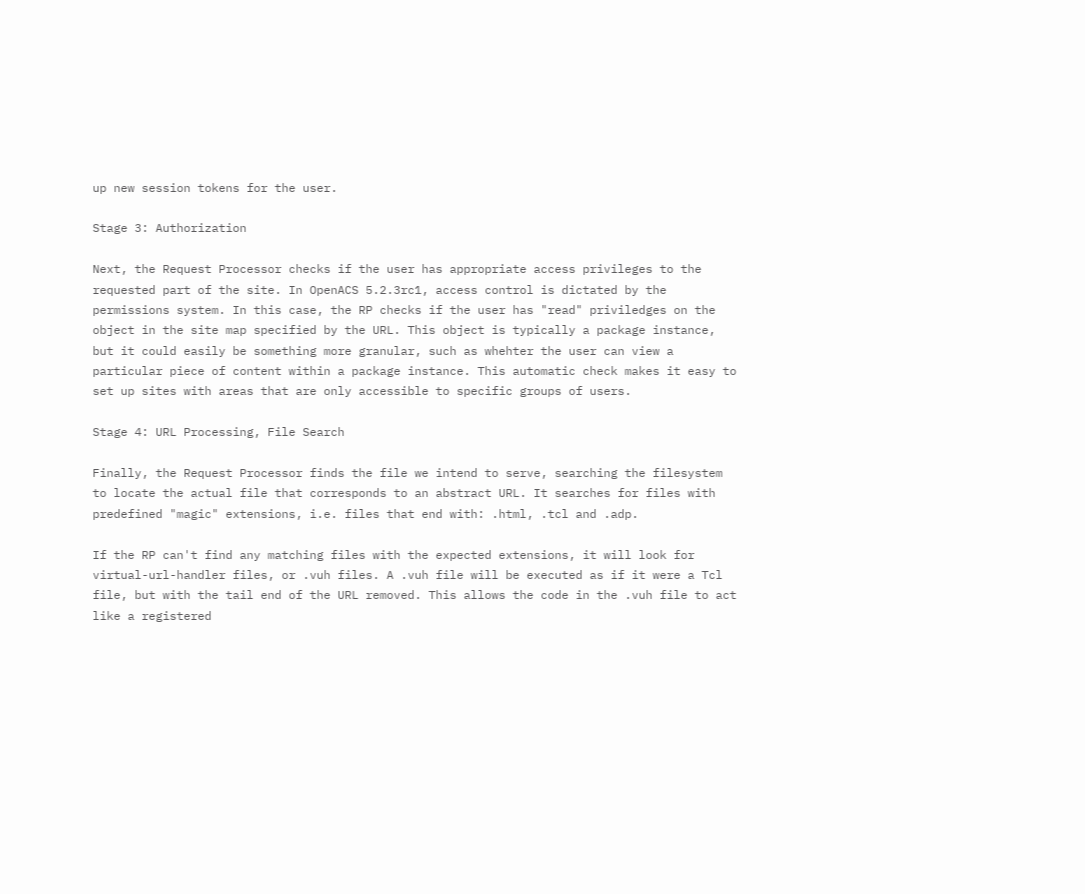up new session tokens for the user.

Stage 3: Authorization

Next, the Request Processor checks if the user has appropriate access privileges to the requested part of the site. In OpenACS 5.2.3rc1, access control is dictated by the permissions system. In this case, the RP checks if the user has "read" priviledges on the object in the site map specified by the URL. This object is typically a package instance, but it could easily be something more granular, such as whehter the user can view a particular piece of content within a package instance. This automatic check makes it easy to set up sites with areas that are only accessible to specific groups of users.

Stage 4: URL Processing, File Search

Finally, the Request Processor finds the file we intend to serve, searching the filesystem to locate the actual file that corresponds to an abstract URL. It searches for files with predefined "magic" extensions, i.e. files that end with: .html, .tcl and .adp.

If the RP can't find any matching files with the expected extensions, it will look for virtual-url-handler files, or .vuh files. A .vuh file will be executed as if it were a Tcl file, but with the tail end of the URL removed. This allows the code in the .vuh file to act like a registered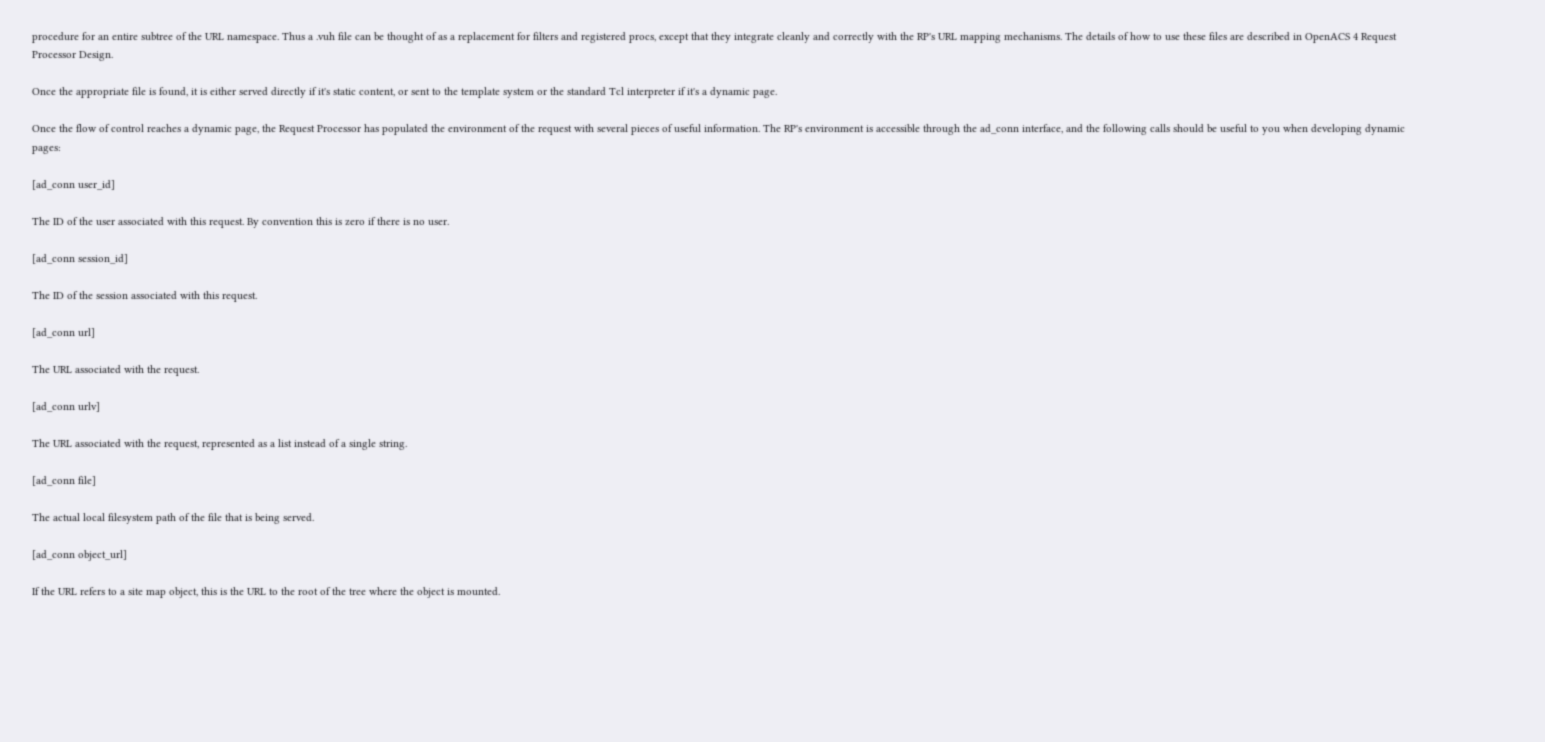procedure for an entire subtree of the URL namespace. Thus a .vuh file can be thought of as a replacement for filters and registered procs, except that they integrate cleanly and correctly with the RP's URL mapping mechanisms. The details of how to use these files are described in OpenACS 4 Request Processor Design.

Once the appropriate file is found, it is either served directly if it's static content, or sent to the template system or the standard Tcl interpreter if it's a dynamic page.

Once the flow of control reaches a dynamic page, the Request Processor has populated the environment of the request with several pieces of useful information. The RP's environment is accessible through the ad_conn interface, and the following calls should be useful to you when developing dynamic pages:

[ad_conn user_id]

The ID of the user associated with this request. By convention this is zero if there is no user.

[ad_conn session_id]

The ID of the session associated with this request.

[ad_conn url]

The URL associated with the request.

[ad_conn urlv]

The URL associated with the request, represented as a list instead of a single string.

[ad_conn file]

The actual local filesystem path of the file that is being served.

[ad_conn object_url]

If the URL refers to a site map object, this is the URL to the root of the tree where the object is mounted.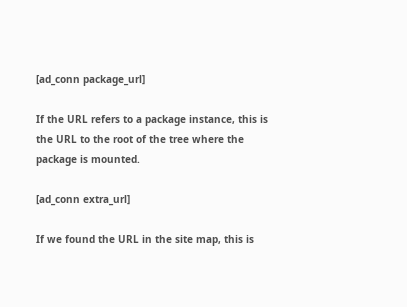[ad_conn package_url]

If the URL refers to a package instance, this is the URL to the root of the tree where the package is mounted.

[ad_conn extra_url]

If we found the URL in the site map, this is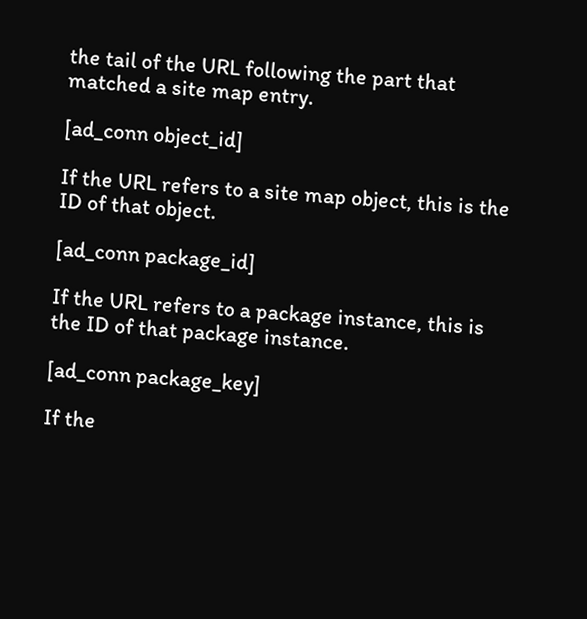the tail of the URL following the part that matched a site map entry.

[ad_conn object_id]

If the URL refers to a site map object, this is the ID of that object.

[ad_conn package_id]

If the URL refers to a package instance, this is the ID of that package instance.

[ad_conn package_key]

If the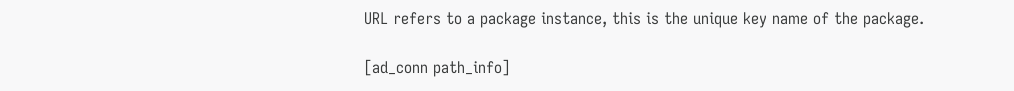URL refers to a package instance, this is the unique key name of the package.

[ad_conn path_info]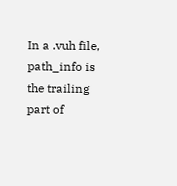In a .vuh file, path_info is the trailing part of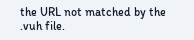the URL not matched by the .vuh file.